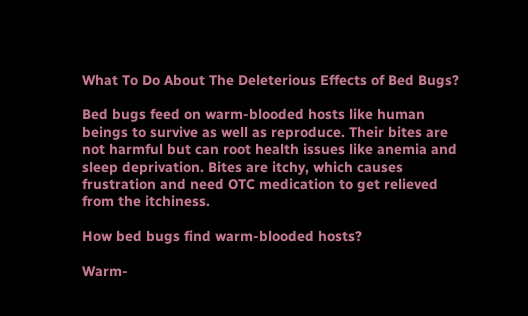What To Do About The Deleterious Effects of Bed Bugs?

Bed bugs feed on warm-blooded hosts like human beings to survive as well as reproduce. Their bites are not harmful but can root health issues like anemia and sleep deprivation. Bites are itchy, which causes frustration and need OTC medication to get relieved from the itchiness.

How bed bugs find warm-blooded hosts?

Warm-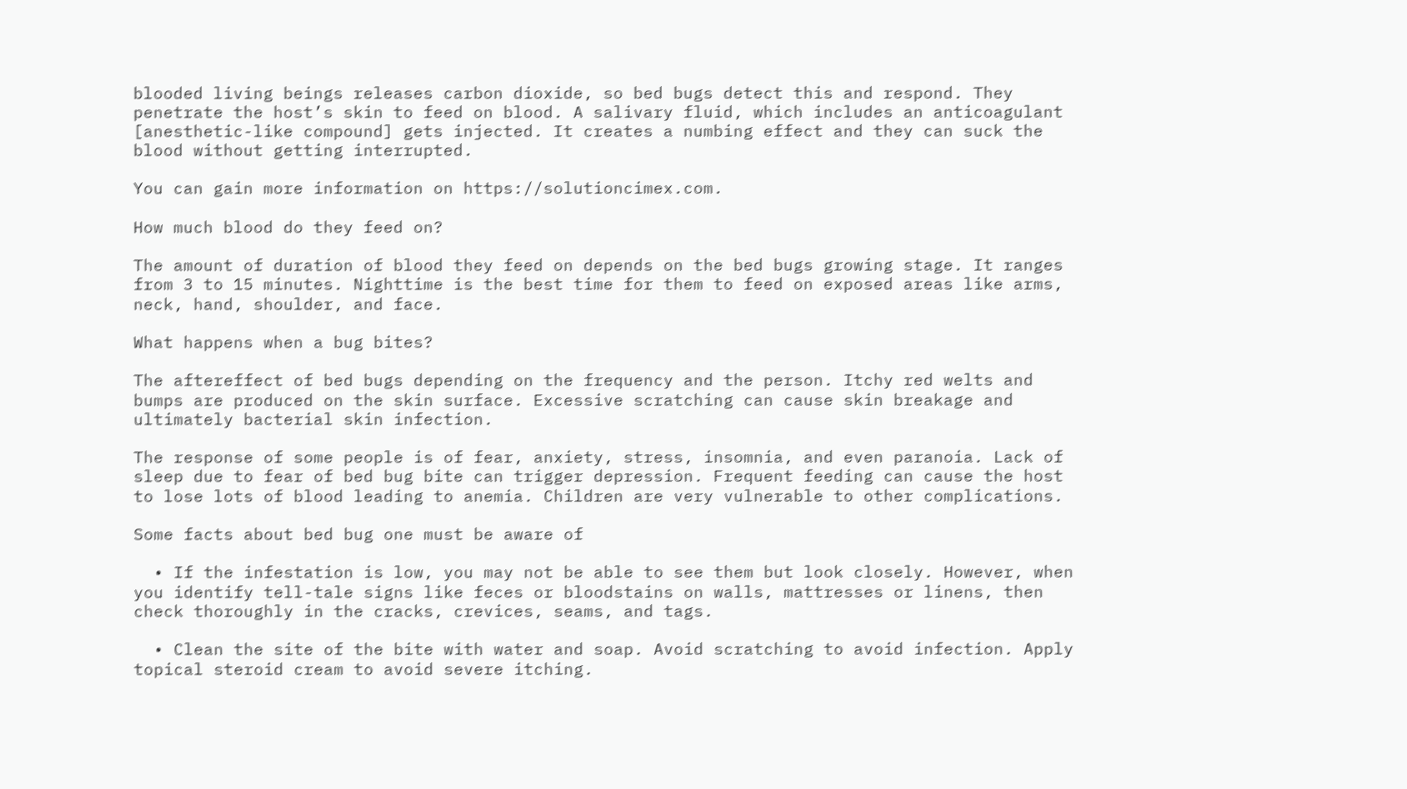blooded living beings releases carbon dioxide, so bed bugs detect this and respond. They penetrate the host’s skin to feed on blood. A salivary fluid, which includes an anticoagulant [anesthetic-like compound] gets injected. It creates a numbing effect and they can suck the blood without getting interrupted.

You can gain more information on https://solutioncimex.com.

How much blood do they feed on?

The amount of duration of blood they feed on depends on the bed bugs growing stage. It ranges from 3 to 15 minutes. Nighttime is the best time for them to feed on exposed areas like arms, neck, hand, shoulder, and face.

What happens when a bug bites?

The aftereffect of bed bugs depending on the frequency and the person. Itchy red welts and bumps are produced on the skin surface. Excessive scratching can cause skin breakage and ultimately bacterial skin infection.

The response of some people is of fear, anxiety, stress, insomnia, and even paranoia. Lack of sleep due to fear of bed bug bite can trigger depression. Frequent feeding can cause the host to lose lots of blood leading to anemia. Children are very vulnerable to other complications.

Some facts about bed bug one must be aware of

  • If the infestation is low, you may not be able to see them but look closely. However, when you identify tell-tale signs like feces or bloodstains on walls, mattresses or linens, then check thoroughly in the cracks, crevices, seams, and tags.

  • Clean the site of the bite with water and soap. Avoid scratching to avoid infection. Apply topical steroid cream to avoid severe itching.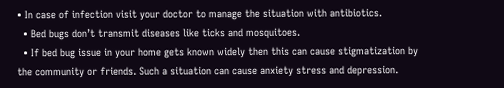• In case of infection visit your doctor to manage the situation with antibiotics.
  • Bed bugs don’t transmit diseases like ticks and mosquitoes.
  • If bed bug issue in your home gets known widely then this can cause stigmatization by the community or friends. Such a situation can cause anxiety stress and depression.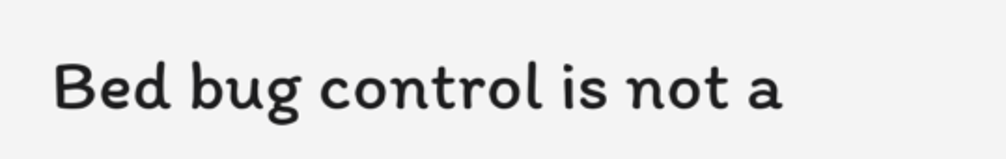Bed bug control is not a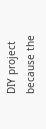DIY project because the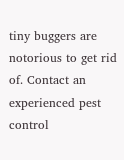tiny buggers are notorious to get rid of. Contact an experienced pest control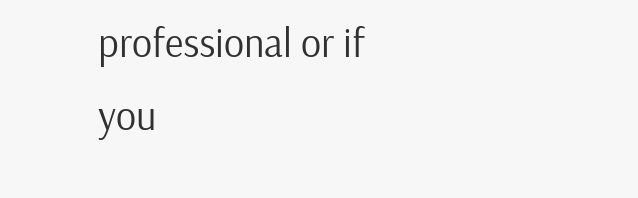professional or if you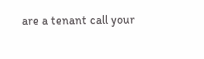are a tenant call your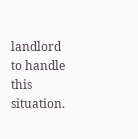landlord to handle this situation.